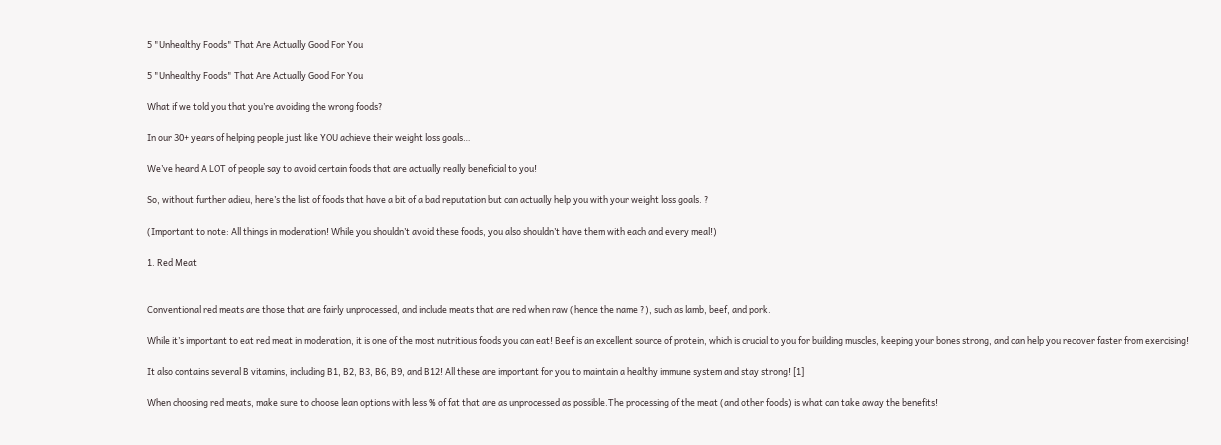5 "Unhealthy Foods" That Are Actually Good For You

5 "Unhealthy Foods" That Are Actually Good For You

What if we told you that you’re avoiding the wrong foods?

In our 30+ years of helping people just like YOU achieve their weight loss goals…

We’ve heard A LOT of people say to avoid certain foods that are actually really beneficial to you!

So, without further adieu, here’s the list of foods that have a bit of a bad reputation but can actually help you with your weight loss goals. ?

(Important to note: All things in moderation! While you shouldn’t avoid these foods, you also shouldn’t have them with each and every meal!)

1. Red Meat


Conventional red meats are those that are fairly unprocessed, and include meats that are red when raw (hence the name ?), such as lamb, beef, and pork.

While it’s important to eat red meat in moderation, it is one of the most nutritious foods you can eat! Beef is an excellent source of protein, which is crucial to you for building muscles, keeping your bones strong, and can help you recover faster from exercising!

It also contains several B vitamins, including B1, B2, B3, B6, B9, and B12! All these are important for you to maintain a healthy immune system and stay strong! [1]

When choosing red meats, make sure to choose lean options with less % of fat that are as unprocessed as possible.The processing of the meat (and other foods) is what can take away the benefits!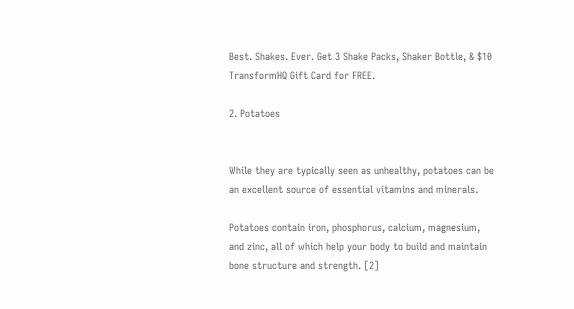Best. Shakes. Ever. Get 3 Shake Packs, Shaker Bottle, & $10 TransformHQ Gift Card for FREE.

2. Potatoes


While they are typically seen as unhealthy, potatoes can be an excellent source of essential vitamins and minerals.

Potatoes contain iron, phosphorus, calcium, magnesium, and zinc, all of which help your body to build and maintain bone structure and strength. [2]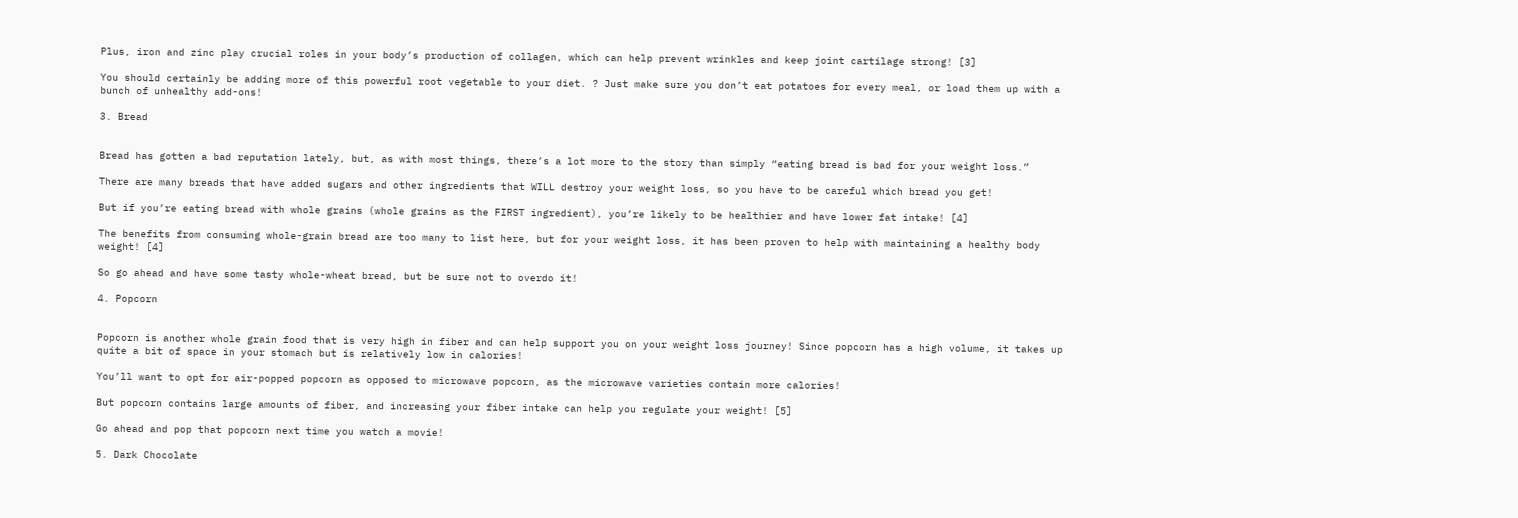Plus, iron and zinc play crucial roles in your body’s production of collagen, which can help prevent wrinkles and keep joint cartilage strong! [3]

You should certainly be adding more of this powerful root vegetable to your diet. ? Just make sure you don’t eat potatoes for every meal, or load them up with a bunch of unhealthy add-ons!

3. Bread


Bread has gotten a bad reputation lately, but, as with most things, there’s a lot more to the story than simply “eating bread is bad for your weight loss.”

There are many breads that have added sugars and other ingredients that WILL destroy your weight loss, so you have to be careful which bread you get!

But if you’re eating bread with whole grains (whole grains as the FIRST ingredient), you’re likely to be healthier and have lower fat intake! [4]

The benefits from consuming whole-grain bread are too many to list here, but for your weight loss, it has been proven to help with maintaining a healthy body weight! [4]

So go ahead and have some tasty whole-wheat bread, but be sure not to overdo it!

4. Popcorn


Popcorn is another whole grain food that is very high in fiber and can help support you on your weight loss journey! Since popcorn has a high volume, it takes up quite a bit of space in your stomach but is relatively low in calories!

You’ll want to opt for air-popped popcorn as opposed to microwave popcorn, as the microwave varieties contain more calories!

But popcorn contains large amounts of fiber, and increasing your fiber intake can help you regulate your weight! [5]

Go ahead and pop that popcorn next time you watch a movie!

5. Dark Chocolate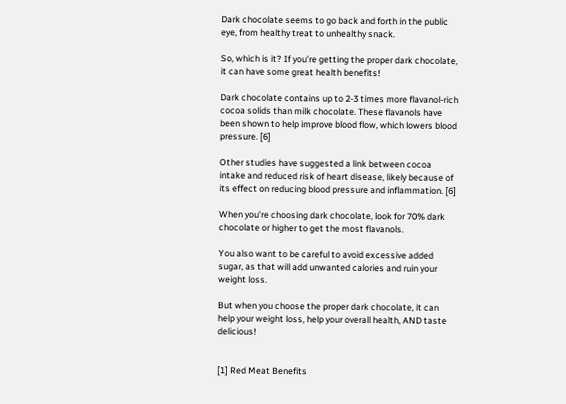Dark chocolate seems to go back and forth in the public eye, from healthy treat to unhealthy snack.

So, which is it? If you’re getting the proper dark chocolate, it can have some great health benefits!

Dark chocolate contains up to 2-3 times more flavanol-rich cocoa solids than milk chocolate. These flavanols have been shown to help improve blood flow, which lowers blood pressure. [6]

Other studies have suggested a link between cocoa intake and reduced risk of heart disease, likely because of its effect on reducing blood pressure and inflammation. [6]

When you’re choosing dark chocolate, look for 70% dark chocolate or higher to get the most flavanols.

You also want to be careful to avoid excessive added sugar, as that will add unwanted calories and ruin your weight loss.

But when you choose the proper dark chocolate, it can help your weight loss, help your overall health, AND taste delicious!


[1] Red Meat Benefits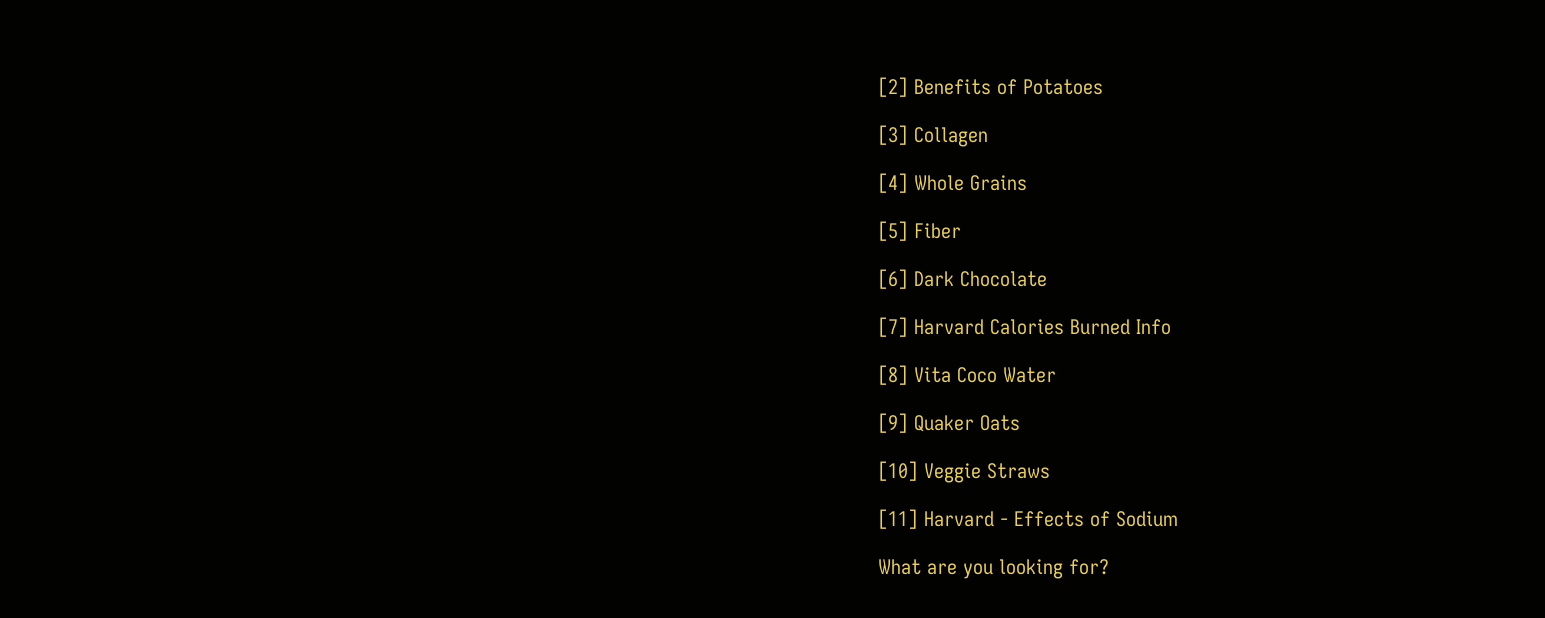[2] Benefits of Potatoes

[3] Collagen

[4] Whole Grains

[5] Fiber

[6] Dark Chocolate

[7] Harvard Calories Burned Info

[8] Vita Coco Water

[9] Quaker Oats

[10] Veggie Straws

[11] Harvard - Effects of Sodium

What are you looking for?